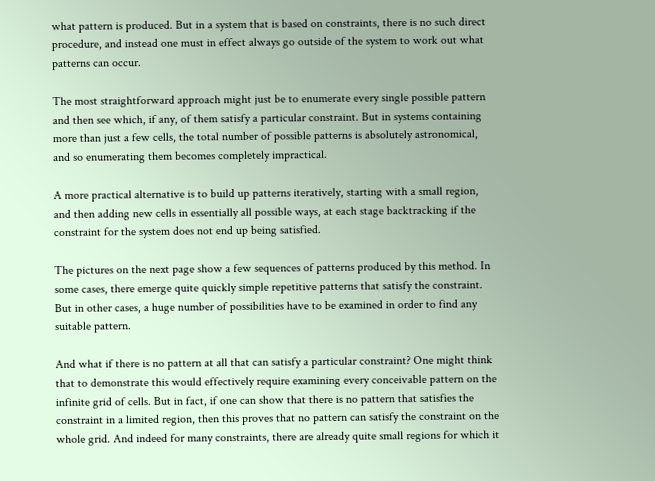what pattern is produced. But in a system that is based on constraints, there is no such direct procedure, and instead one must in effect always go outside of the system to work out what patterns can occur.

The most straightforward approach might just be to enumerate every single possible pattern and then see which, if any, of them satisfy a particular constraint. But in systems containing more than just a few cells, the total number of possible patterns is absolutely astronomical, and so enumerating them becomes completely impractical.

A more practical alternative is to build up patterns iteratively, starting with a small region, and then adding new cells in essentially all possible ways, at each stage backtracking if the constraint for the system does not end up being satisfied.

The pictures on the next page show a few sequences of patterns produced by this method. In some cases, there emerge quite quickly simple repetitive patterns that satisfy the constraint. But in other cases, a huge number of possibilities have to be examined in order to find any suitable pattern.

And what if there is no pattern at all that can satisfy a particular constraint? One might think that to demonstrate this would effectively require examining every conceivable pattern on the infinite grid of cells. But in fact, if one can show that there is no pattern that satisfies the constraint in a limited region, then this proves that no pattern can satisfy the constraint on the whole grid. And indeed for many constraints, there are already quite small regions for which it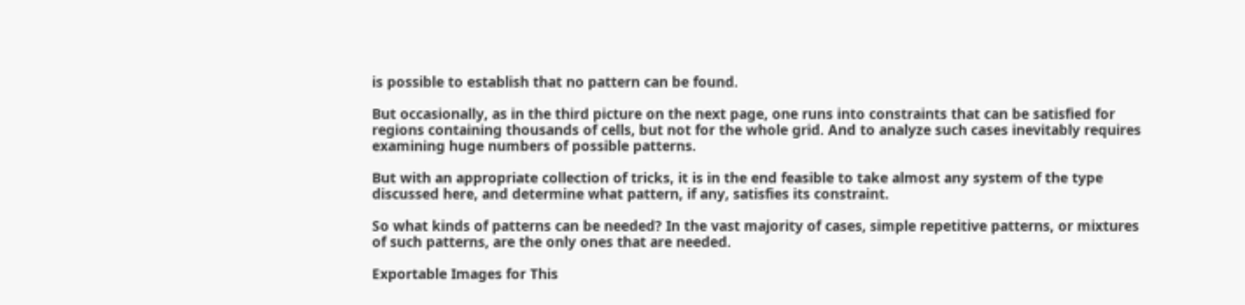is possible to establish that no pattern can be found.

But occasionally, as in the third picture on the next page, one runs into constraints that can be satisfied for regions containing thousands of cells, but not for the whole grid. And to analyze such cases inevitably requires examining huge numbers of possible patterns.

But with an appropriate collection of tricks, it is in the end feasible to take almost any system of the type discussed here, and determine what pattern, if any, satisfies its constraint.

So what kinds of patterns can be needed? In the vast majority of cases, simple repetitive patterns, or mixtures of such patterns, are the only ones that are needed.

Exportable Images for This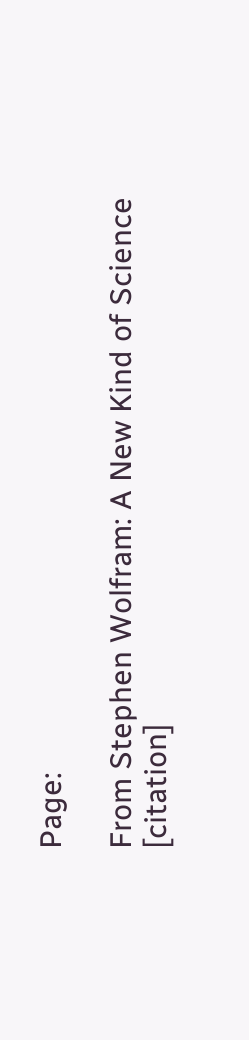Page:

From Stephen Wolfram: A New Kind of Science [citation]